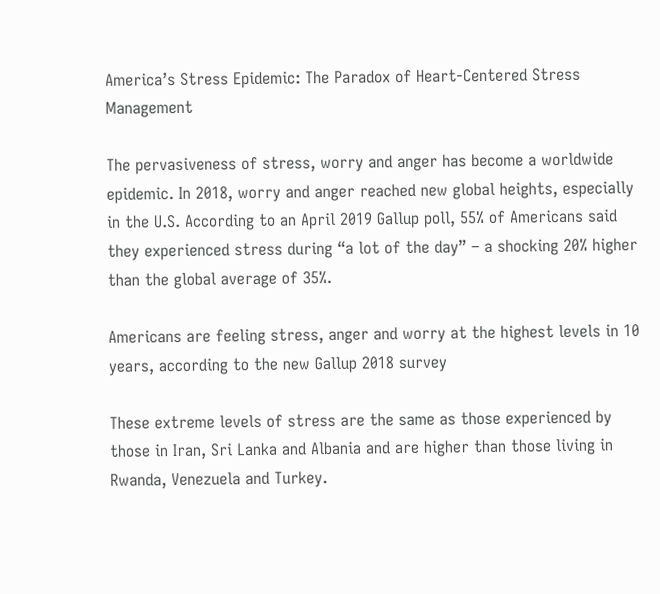America’s Stress Epidemic: The Paradox of Heart-Centered Stress Management

The pervasiveness of stress, worry and anger has become a worldwide epidemic. In 2018, worry and anger reached new global heights, especially in the U.S. According to an April 2019 Gallup poll, 55% of Americans said they experienced stress during “a lot of the day” – a shocking 20% higher than the global average of 35%.

Americans are feeling stress, anger and worry at the highest levels in 10 years, according to the new Gallup 2018 survey

These extreme levels of stress are the same as those experienced by those in Iran, Sri Lanka and Albania and are higher than those living in Rwanda, Venezuela and Turkey.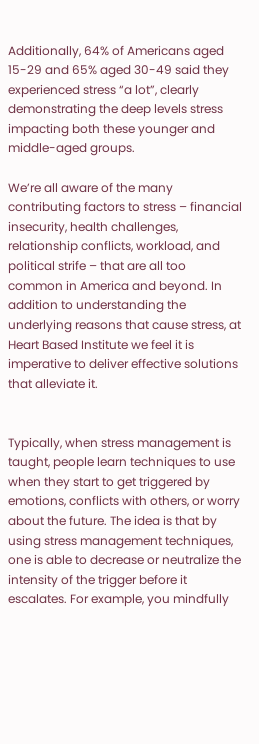Additionally, 64% of Americans aged 15-29 and 65% aged 30-49 said they experienced stress “a lot”, clearly demonstrating the deep levels stress impacting both these younger and middle-aged groups.

We’re all aware of the many contributing factors to stress – financial insecurity, health challenges, relationship conflicts, workload, and political strife – that are all too common in America and beyond. In addition to understanding the underlying reasons that cause stress, at Heart Based Institute we feel it is imperative to deliver effective solutions that alleviate it.


Typically, when stress management is taught, people learn techniques to use when they start to get triggered by emotions, conflicts with others, or worry about the future. The idea is that by using stress management techniques, one is able to decrease or neutralize the intensity of the trigger before it escalates. For example, you mindfully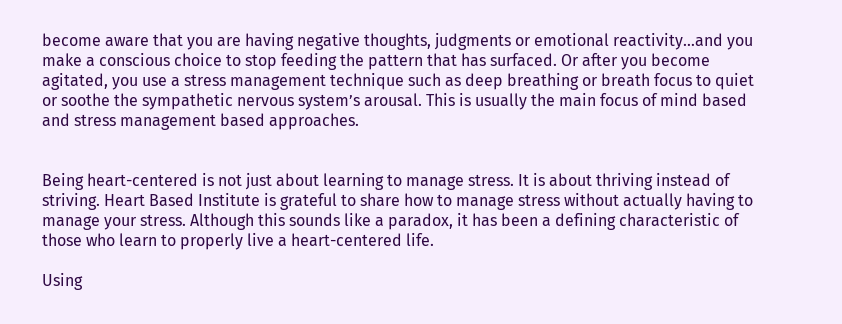become aware that you are having negative thoughts, judgments or emotional reactivity…and you make a conscious choice to stop feeding the pattern that has surfaced. Or after you become agitated, you use a stress management technique such as deep breathing or breath focus to quiet or soothe the sympathetic nervous system’s arousal. This is usually the main focus of mind based and stress management based approaches.


Being heart-centered is not just about learning to manage stress. It is about thriving instead of striving. Heart Based Institute is grateful to share how to manage stress without actually having to manage your stress. Although this sounds like a paradox, it has been a defining characteristic of those who learn to properly live a heart-centered life.

Using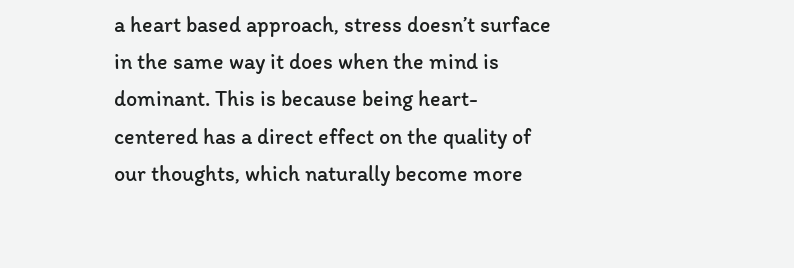a heart based approach, stress doesn’t surface in the same way it does when the mind is dominant. This is because being heart-centered has a direct effect on the quality of our thoughts, which naturally become more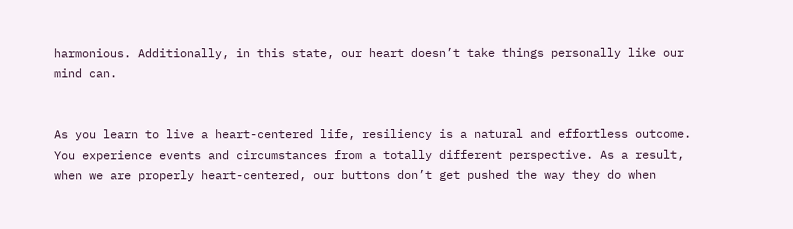harmonious. Additionally, in this state, our heart doesn’t take things personally like our mind can.


As you learn to live a heart-centered life, resiliency is a natural and effortless outcome. You experience events and circumstances from a totally different perspective. As a result, when we are properly heart-centered, our buttons don’t get pushed the way they do when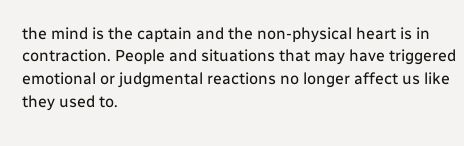the mind is the captain and the non-physical heart is in contraction. People and situations that may have triggered emotional or judgmental reactions no longer affect us like they used to.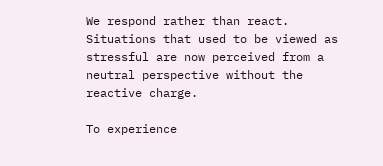We respond rather than react. Situations that used to be viewed as stressful are now perceived from a neutral perspective without the reactive charge.

To experience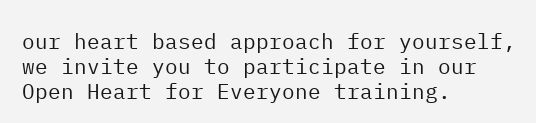our heart based approach for yourself, we invite you to participate in our Open Heart for Everyone training.